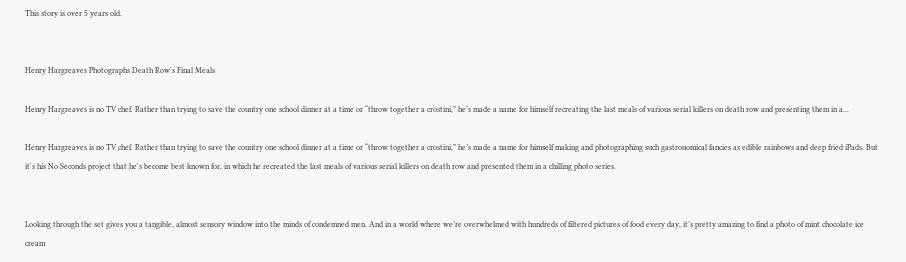This story is over 5 years old.


Henry Hargreaves Photographs Death Row's Final Meals

Henry Hargreaves is no TV chef. Rather than trying to save the country one school dinner at a time or “throw together a crostini,” he’s made a name for himself recreating the last meals of various serial killers on death row and presenting them in a...

Henry Hargreaves is no TV chef. Rather than trying to save the country one school dinner at a time or “throw together a crostini,” he’s made a name for himself making and photographing such gastronomical fancies as edible rainbows and deep fried iPads. But it's his No Seconds project that he's become best known for, in which he recreated the last meals of various serial killers on death row and presented them in a chilling photo series.


Looking through the set gives you a tangible, almost sensory window into the minds of condemned men. And in a world where we’re overwhelmed with hundreds of filtered pictures of food every day, it’s pretty amazing to find a photo of mint chocolate ice cream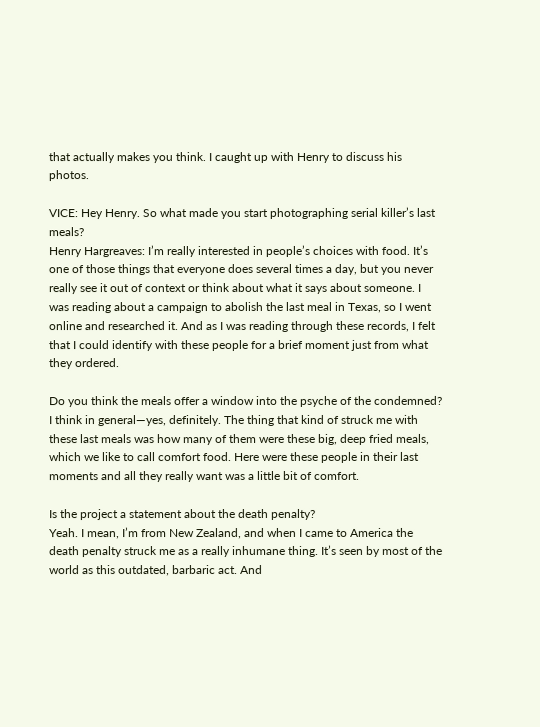that actually makes you think. I caught up with Henry to discuss his photos.

VICE: Hey Henry. So what made you start photographing serial killer’s last meals?
Henry Hargreaves: I’m really interested in people’s choices with food. It’s one of those things that everyone does several times a day, but you never really see it out of context or think about what it says about someone. I was reading about a campaign to abolish the last meal in Texas, so I went online and researched it. And as I was reading through these records, I felt that I could identify with these people for a brief moment just from what they ordered.

Do you think the meals offer a window into the psyche of the condemned?
I think in general—yes, definitely. The thing that kind of struck me with these last meals was how many of them were these big, deep fried meals, which we like to call comfort food. Here were these people in their last moments and all they really want was a little bit of comfort.

Is the project a statement about the death penalty?
Yeah. I mean, I’m from New Zealand, and when I came to America the death penalty struck me as a really inhumane thing. It’s seen by most of the world as this outdated, barbaric act. And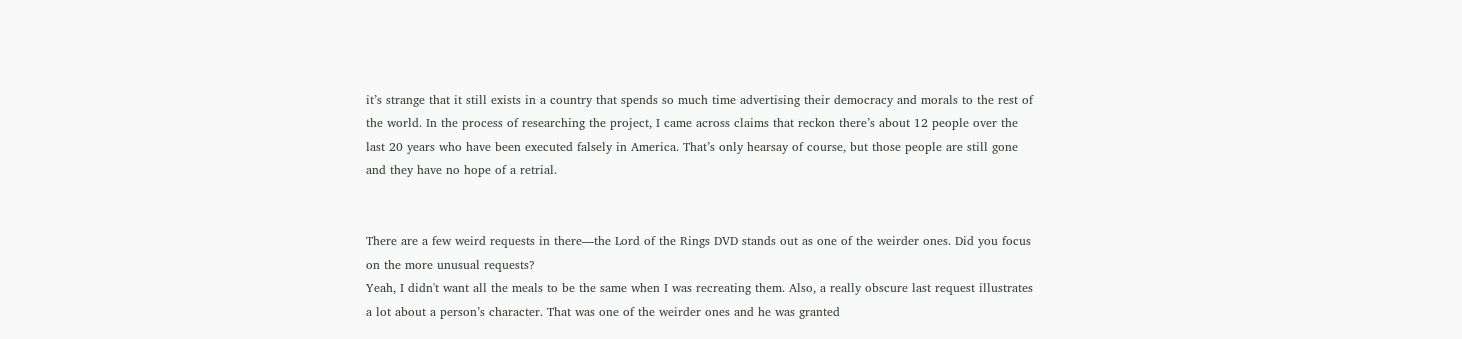it’s strange that it still exists in a country that spends so much time advertising their democracy and morals to the rest of the world. In the process of researching the project, I came across claims that reckon there’s about 12 people over the last 20 years who have been executed falsely in America. That’s only hearsay of course, but those people are still gone and they have no hope of a retrial.


There are a few weird requests in there—the Lord of the Rings DVD stands out as one of the weirder ones. Did you focus on the more unusual requests?
Yeah, I didn't want all the meals to be the same when I was recreating them. Also, a really obscure last request illustrates a lot about a person’s character. That was one of the weirder ones and he was granted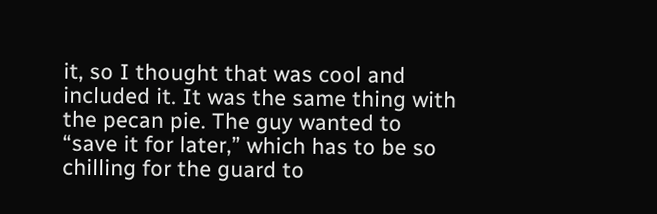it, so I thought that was cool and included it. It was the same thing with the pecan pie. The guy wanted to “save it for later,” which has to be so chilling for the guard to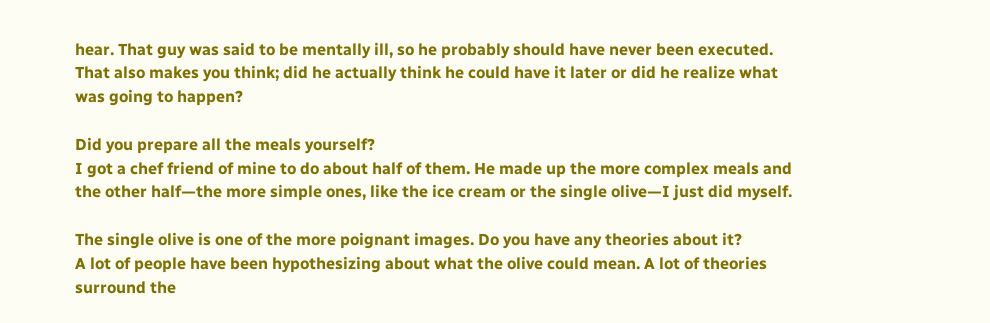hear. That guy was said to be mentally ill, so he probably should have never been executed. That also makes you think; did he actually think he could have it later or did he realize what was going to happen?

Did you prepare all the meals yourself?
I got a chef friend of mine to do about half of them. He made up the more complex meals and the other half—the more simple ones, like the ice cream or the single olive—I just did myself.

The single olive is one of the more poignant images. Do you have any theories about it?
A lot of people have been hypothesizing about what the olive could mean. A lot of theories surround the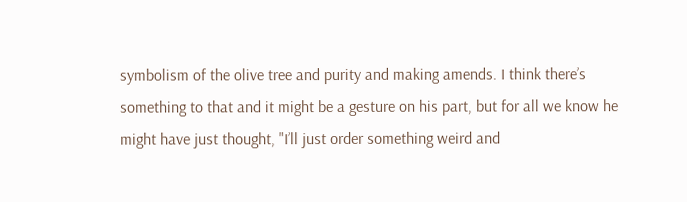symbolism of the olive tree and purity and making amends. I think there’s something to that and it might be a gesture on his part, but for all we know he might have just thought, "I’ll just order something weird and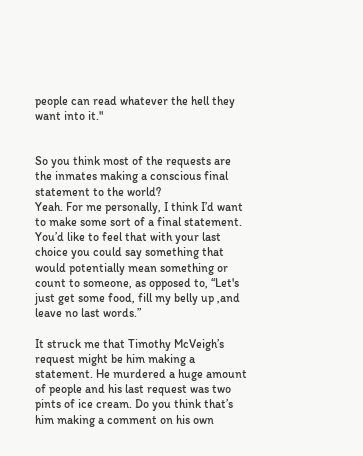people can read whatever the hell they want into it."


So you think most of the requests are the inmates making a conscious final statement to the world?
Yeah. For me personally, I think I’d want to make some sort of a final statement. You’d like to feel that with your last choice you could say something that would potentially mean something or count to someone, as opposed to, “Let's just get some food, fill my belly up ,and leave no last words.”

It struck me that Timothy McVeigh’s request might be him making a statement. He murdered a huge amount of people and his last request was two pints of ice cream. Do you think that’s him making a comment on his own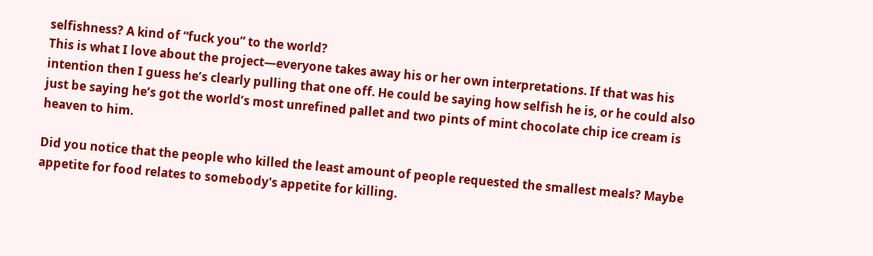selfishness? A kind of “fuck you” to the world?
This is what I love about the project—everyone takes away his or her own interpretations. If that was his intention then I guess he’s clearly pulling that one off. He could be saying how selfish he is, or he could also just be saying he’s got the world’s most unrefined pallet and two pints of mint chocolate chip ice cream is heaven to him.

Did you notice that the people who killed the least amount of people requested the smallest meals? Maybe appetite for food relates to somebody's appetite for killing.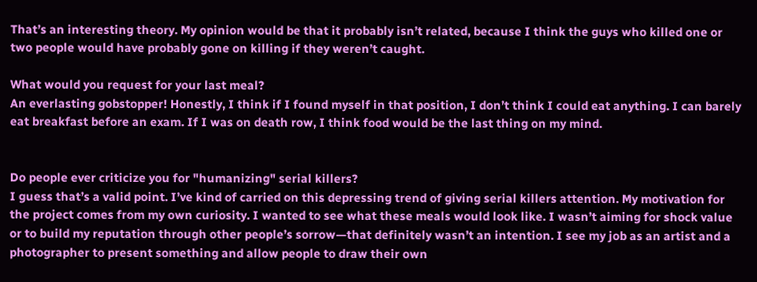That’s an interesting theory. My opinion would be that it probably isn’t related, because I think the guys who killed one or two people would have probably gone on killing if they weren’t caught.

What would you request for your last meal?
An everlasting gobstopper! Honestly, I think if I found myself in that position, I don’t think I could eat anything. I can barely eat breakfast before an exam. If I was on death row, I think food would be the last thing on my mind.


Do people ever criticize you for "humanizing" serial killers?
I guess that’s a valid point. I’ve kind of carried on this depressing trend of giving serial killers attention. My motivation for the project comes from my own curiosity. I wanted to see what these meals would look like. I wasn’t aiming for shock value or to build my reputation through other people’s sorrow—that definitely wasn’t an intention. I see my job as an artist and a photographer to present something and allow people to draw their own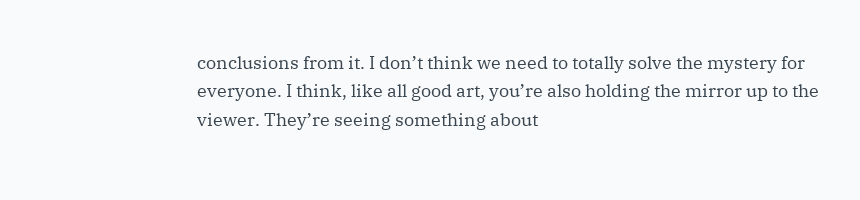conclusions from it. I don’t think we need to totally solve the mystery for everyone. I think, like all good art, you’re also holding the mirror up to the viewer. They’re seeing something about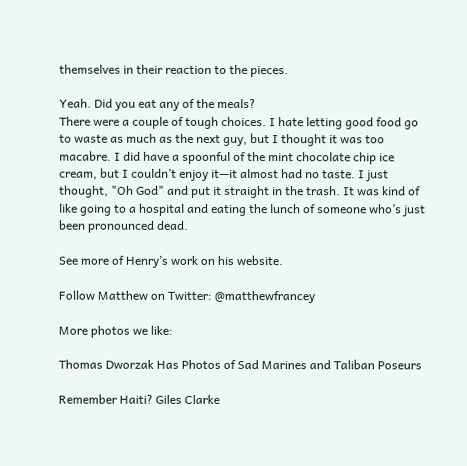themselves in their reaction to the pieces.

Yeah. Did you eat any of the meals?
There were a couple of tough choices. I hate letting good food go to waste as much as the next guy, but I thought it was too macabre. I did have a spoonful of the mint chocolate chip ice cream, but I couldn’t enjoy it—it almost had no taste. I just thought, "Oh God" and put it straight in the trash. It was kind of like going to a hospital and eating the lunch of someone who’s just been pronounced dead.

See more of Henry’s work on his website.

Follow Matthew on Twitter: @matthewfrancey

More photos we like:

Thomas Dworzak Has Photos of Sad Marines and Taliban Poseurs

Remember Haiti? Giles Clarke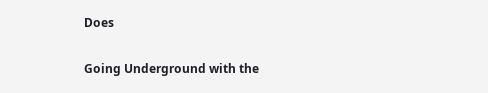Does

Going Underground with the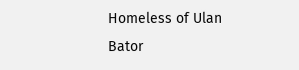Homeless of Ulan Bator